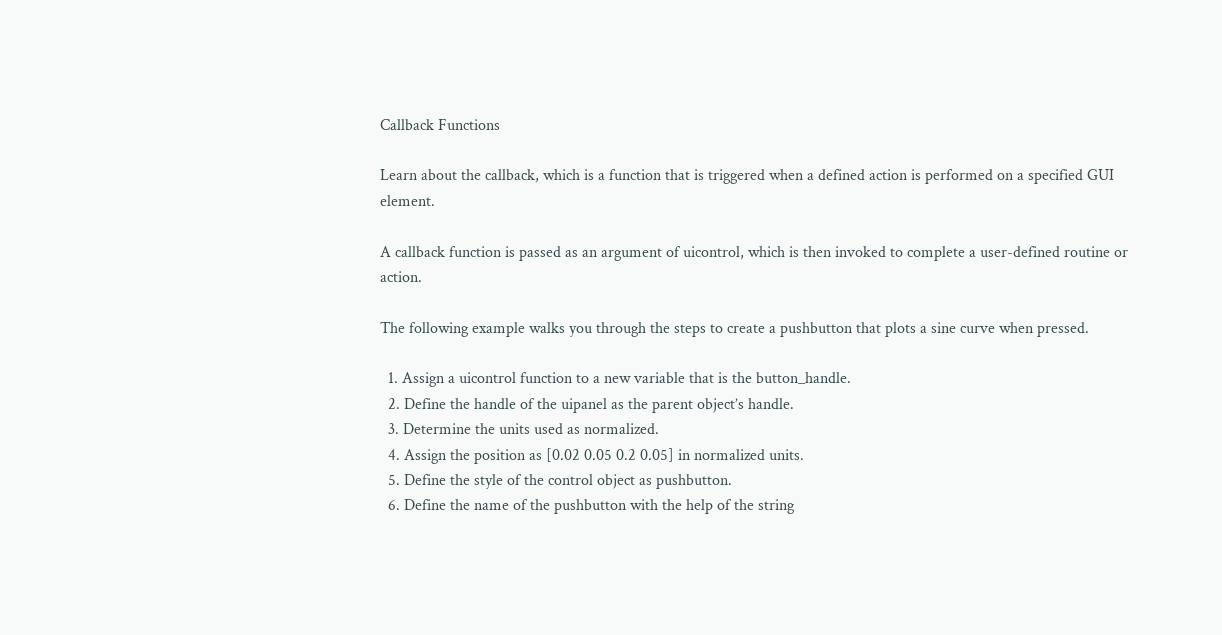Callback Functions

Learn about the callback, which is a function that is triggered when a defined action is performed on a specified GUI element.

A callback function is passed as an argument of uicontrol, which is then invoked to complete a user-defined routine or action.

The following example walks you through the steps to create a pushbutton that plots a sine curve when pressed.

  1. Assign a uicontrol function to a new variable that is the button_handle.
  2. Define the handle of the uipanel as the parent object’s handle.
  3. Determine the units used as normalized.
  4. Assign the position as [0.02 0.05 0.2 0.05] in normalized units.
  5. Define the style of the control object as pushbutton.
  6. Define the name of the pushbutton with the help of the string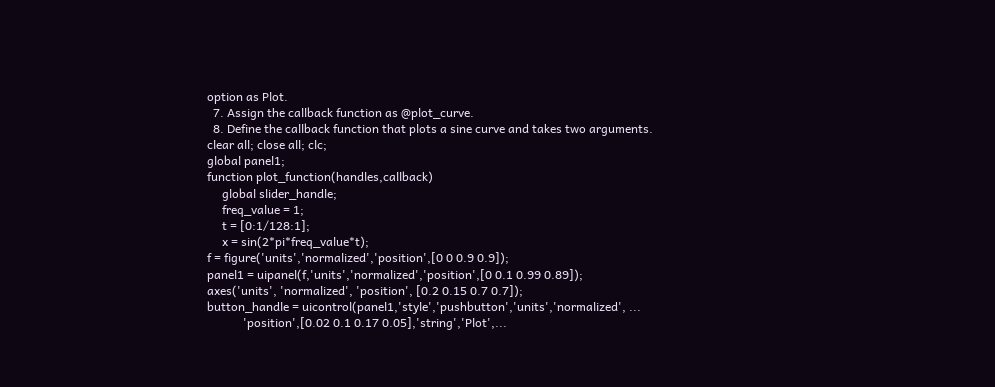option as Plot.
  7. Assign the callback function as @plot_curve.
  8. Define the callback function that plots a sine curve and takes two arguments.
clear all; close all; clc;
global panel1;
function plot_function(handles,callback)
     global slider_handle;
     freq_value = 1;
     t = [0:1/128:1];
     x = sin(2*pi*freq_value*t);
f = figure('units','normalized','position',[0 0 0.9 0.9]);
panel1 = uipanel(f,'units','normalized','position',[0 0.1 0.99 0.89]);
axes('units', 'normalized', 'position', [0.2 0.15 0.7 0.7]);
button_handle = uicontrol(panel1,'style','pushbutton','units','normalized', ...
            'position',[0.02 0.1 0.17 0.05],'string','Plot',...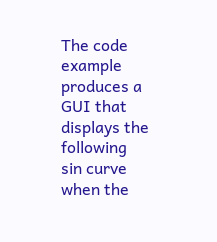The code example produces a GUI that displays the following sin curve when the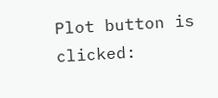Plot button is clicked: